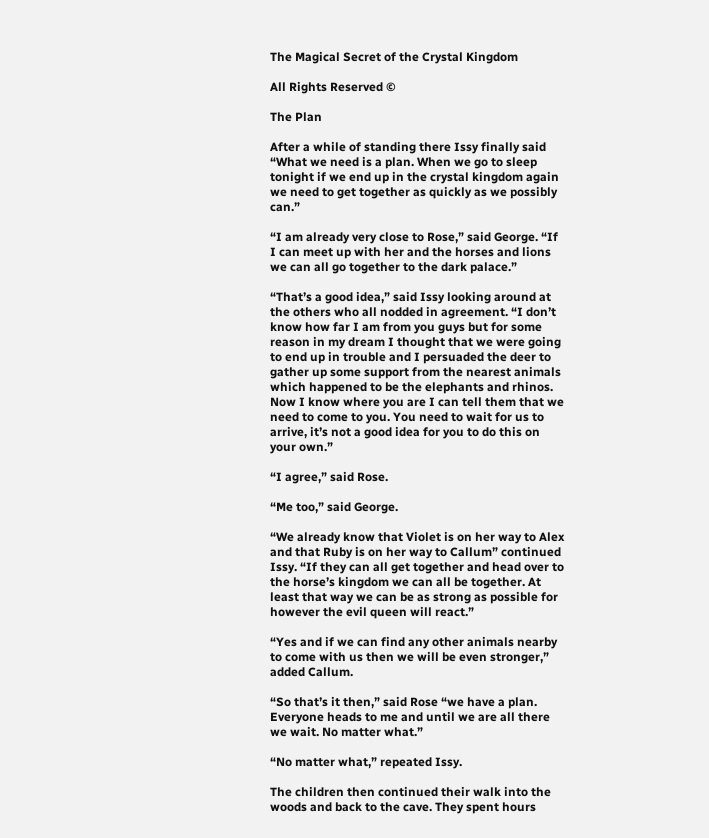The Magical Secret of the Crystal Kingdom

All Rights Reserved ©

The Plan

After a while of standing there Issy finally said “What we need is a plan. When we go to sleep tonight if we end up in the crystal kingdom again we need to get together as quickly as we possibly can.”

“I am already very close to Rose,” said George. “If I can meet up with her and the horses and lions we can all go together to the dark palace.”

“That’s a good idea,” said Issy looking around at the others who all nodded in agreement. “I don’t know how far I am from you guys but for some reason in my dream I thought that we were going to end up in trouble and I persuaded the deer to gather up some support from the nearest animals which happened to be the elephants and rhinos. Now I know where you are I can tell them that we need to come to you. You need to wait for us to arrive, it’s not a good idea for you to do this on your own.”

“I agree,” said Rose.

“Me too,” said George.

“We already know that Violet is on her way to Alex and that Ruby is on her way to Callum” continued Issy. “If they can all get together and head over to the horse’s kingdom we can all be together. At least that way we can be as strong as possible for however the evil queen will react.”

“Yes and if we can find any other animals nearby to come with us then we will be even stronger,” added Callum.

“So that’s it then,” said Rose “we have a plan. Everyone heads to me and until we are all there we wait. No matter what.”

“No matter what,” repeated Issy.

The children then continued their walk into the woods and back to the cave. They spent hours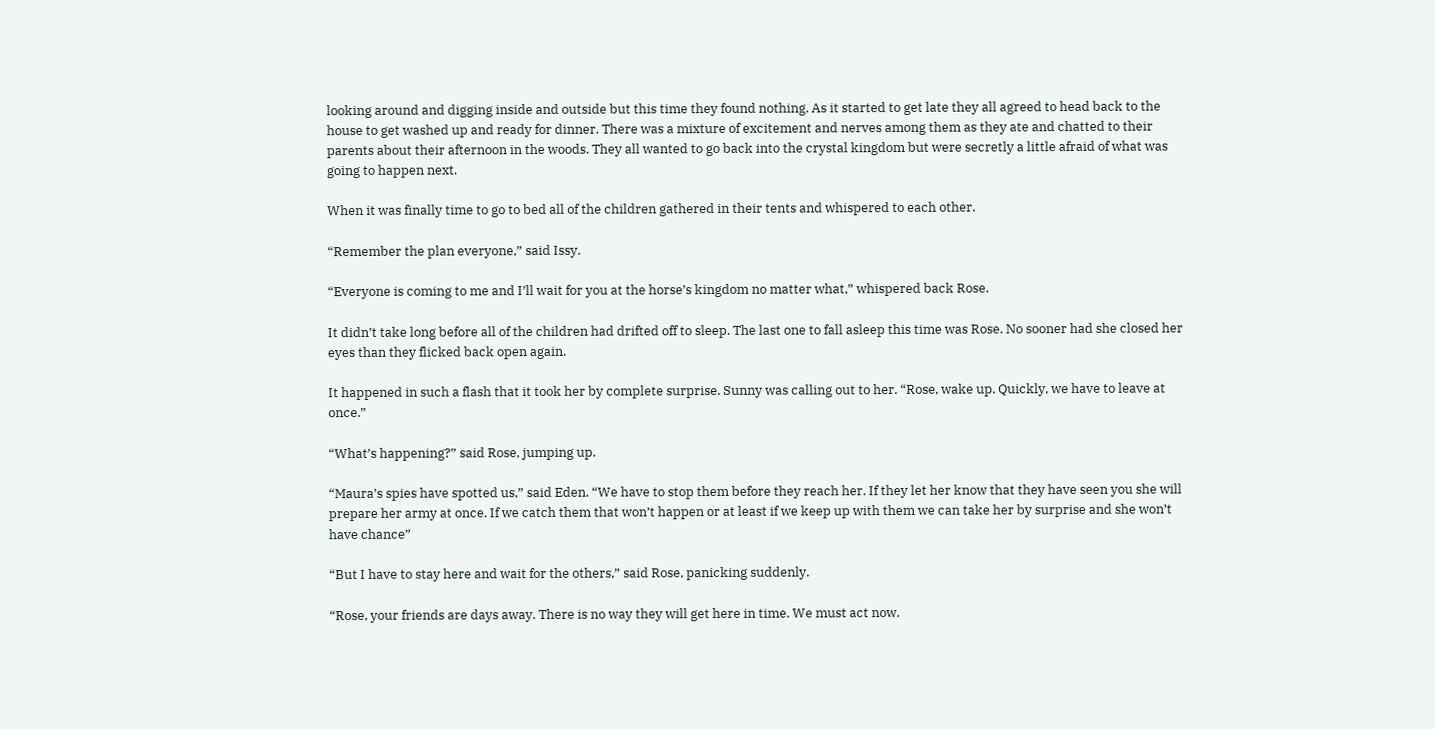looking around and digging inside and outside but this time they found nothing. As it started to get late they all agreed to head back to the house to get washed up and ready for dinner. There was a mixture of excitement and nerves among them as they ate and chatted to their parents about their afternoon in the woods. They all wanted to go back into the crystal kingdom but were secretly a little afraid of what was going to happen next.

When it was finally time to go to bed all of the children gathered in their tents and whispered to each other.

“Remember the plan everyone,” said Issy.

“Everyone is coming to me and I’ll wait for you at the horse’s kingdom no matter what,” whispered back Rose.

It didn’t take long before all of the children had drifted off to sleep. The last one to fall asleep this time was Rose. No sooner had she closed her eyes than they flicked back open again.

It happened in such a flash that it took her by complete surprise. Sunny was calling out to her. “Rose, wake up. Quickly, we have to leave at once.”

“What’s happening?” said Rose, jumping up.

“Maura’s spies have spotted us,” said Eden. “We have to stop them before they reach her. If they let her know that they have seen you she will prepare her army at once. If we catch them that won’t happen or at least if we keep up with them we can take her by surprise and she won’t have chance”

“But I have to stay here and wait for the others,” said Rose, panicking suddenly.

“Rose, your friends are days away. There is no way they will get here in time. We must act now.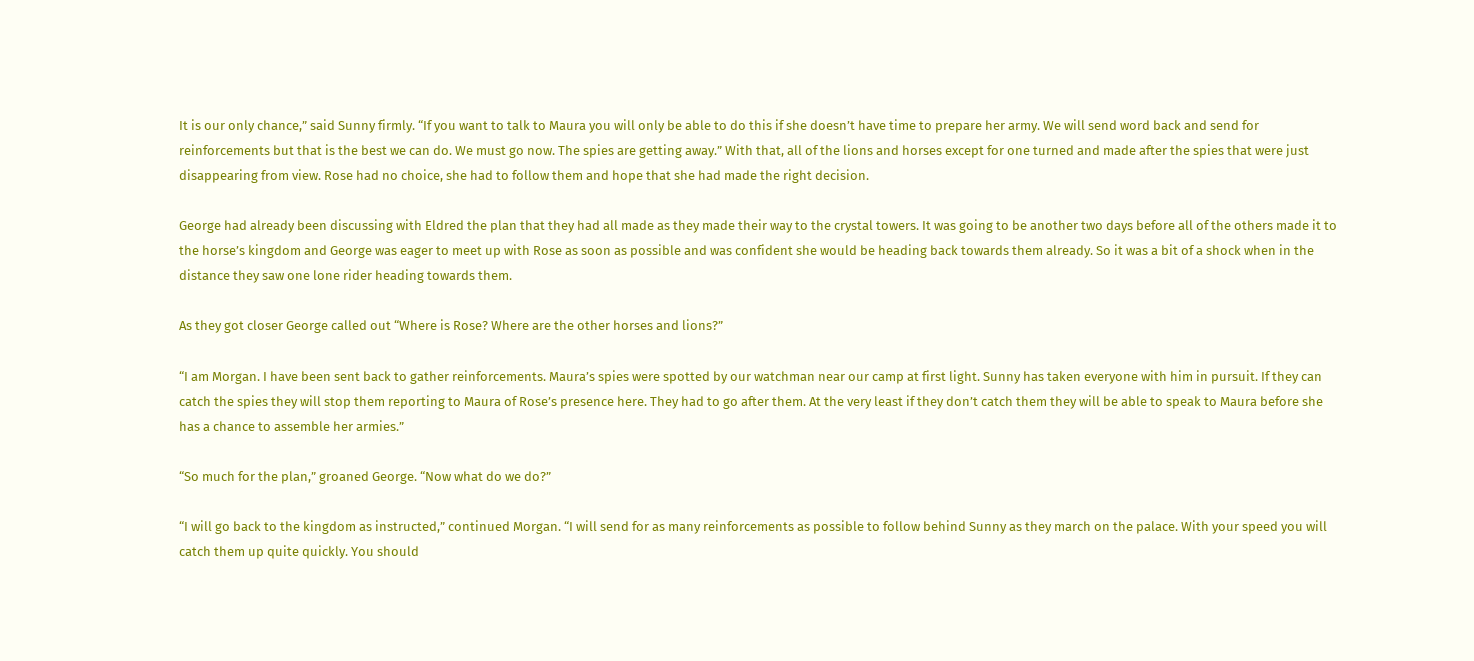It is our only chance,” said Sunny firmly. “If you want to talk to Maura you will only be able to do this if she doesn’t have time to prepare her army. We will send word back and send for reinforcements but that is the best we can do. We must go now. The spies are getting away.” With that, all of the lions and horses except for one turned and made after the spies that were just disappearing from view. Rose had no choice, she had to follow them and hope that she had made the right decision.

George had already been discussing with Eldred the plan that they had all made as they made their way to the crystal towers. It was going to be another two days before all of the others made it to the horse’s kingdom and George was eager to meet up with Rose as soon as possible and was confident she would be heading back towards them already. So it was a bit of a shock when in the distance they saw one lone rider heading towards them.

As they got closer George called out “Where is Rose? Where are the other horses and lions?”

“I am Morgan. I have been sent back to gather reinforcements. Maura’s spies were spotted by our watchman near our camp at first light. Sunny has taken everyone with him in pursuit. If they can catch the spies they will stop them reporting to Maura of Rose’s presence here. They had to go after them. At the very least if they don’t catch them they will be able to speak to Maura before she has a chance to assemble her armies.”

“So much for the plan,” groaned George. “Now what do we do?”

“I will go back to the kingdom as instructed,” continued Morgan. “I will send for as many reinforcements as possible to follow behind Sunny as they march on the palace. With your speed you will catch them up quite quickly. You should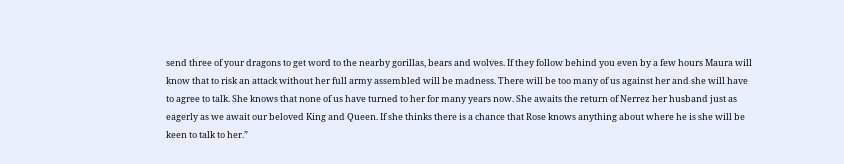send three of your dragons to get word to the nearby gorillas, bears and wolves. If they follow behind you even by a few hours Maura will know that to risk an attack without her full army assembled will be madness. There will be too many of us against her and she will have to agree to talk. She knows that none of us have turned to her for many years now. She awaits the return of Nerrez her husband just as eagerly as we await our beloved King and Queen. If she thinks there is a chance that Rose knows anything about where he is she will be keen to talk to her.”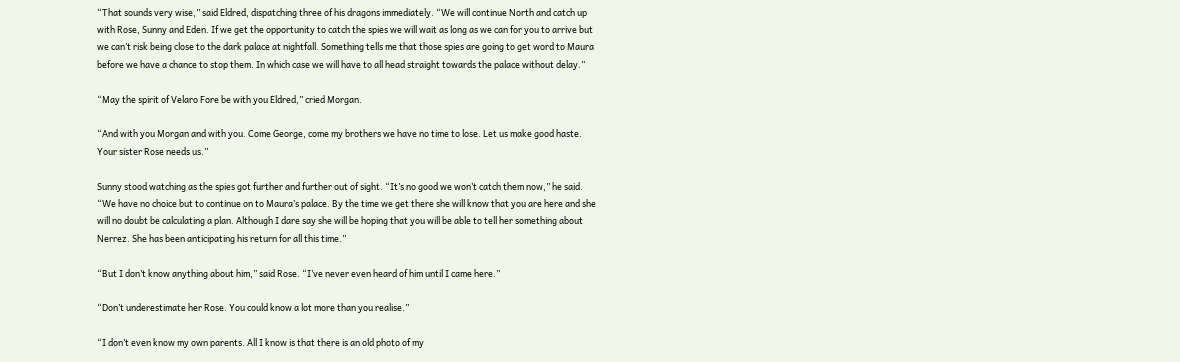“That sounds very wise,” said Eldred, dispatching three of his dragons immediately. “We will continue North and catch up with Rose, Sunny and Eden. If we get the opportunity to catch the spies we will wait as long as we can for you to arrive but we can’t risk being close to the dark palace at nightfall. Something tells me that those spies are going to get word to Maura before we have a chance to stop them. In which case we will have to all head straight towards the palace without delay.”

“May the spirit of Velaro Fore be with you Eldred,” cried Morgan.

“And with you Morgan and with you. Come George, come my brothers we have no time to lose. Let us make good haste. Your sister Rose needs us.”

Sunny stood watching as the spies got further and further out of sight. “It’s no good we won’t catch them now,” he said. “We have no choice but to continue on to Maura’s palace. By the time we get there she will know that you are here and she will no doubt be calculating a plan. Although I dare say she will be hoping that you will be able to tell her something about Nerrez. She has been anticipating his return for all this time.”

“But I don’t know anything about him,” said Rose. “I’ve never even heard of him until I came here.”

“Don’t underestimate her Rose. You could know a lot more than you realise.”

“I don’t even know my own parents. All I know is that there is an old photo of my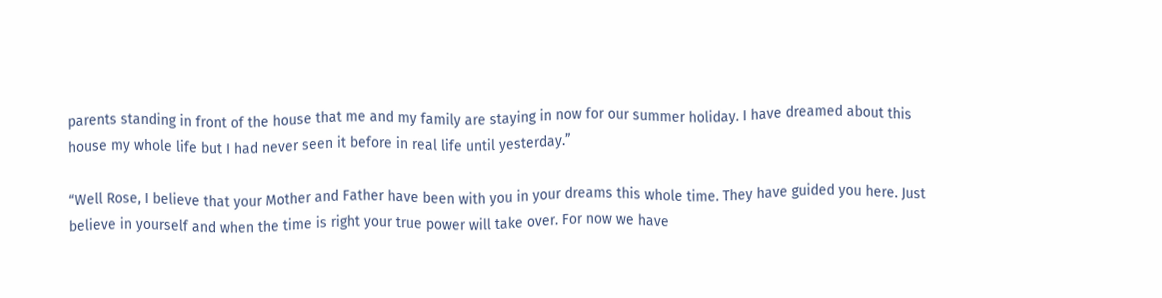parents standing in front of the house that me and my family are staying in now for our summer holiday. I have dreamed about this house my whole life but I had never seen it before in real life until yesterday.”

“Well Rose, I believe that your Mother and Father have been with you in your dreams this whole time. They have guided you here. Just believe in yourself and when the time is right your true power will take over. For now we have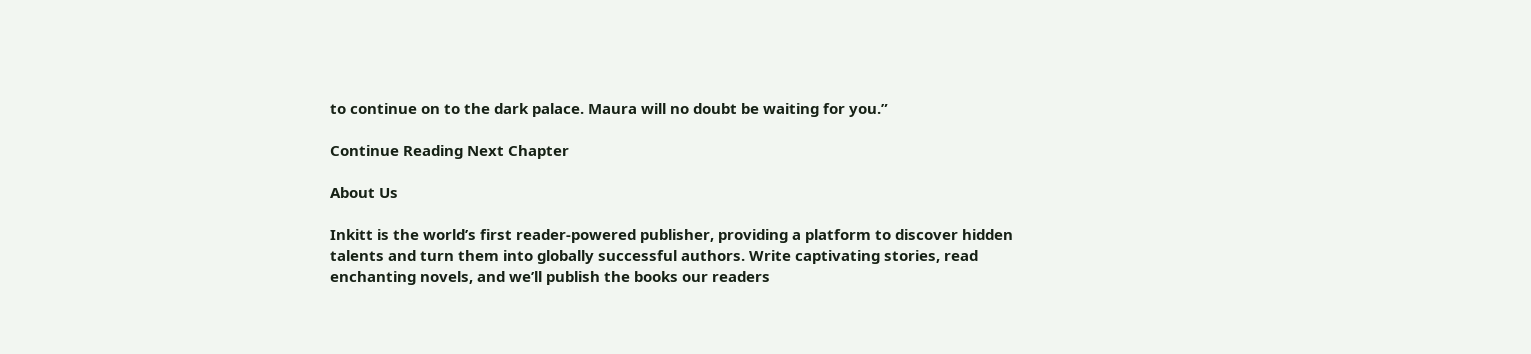to continue on to the dark palace. Maura will no doubt be waiting for you.”

Continue Reading Next Chapter

About Us

Inkitt is the world’s first reader-powered publisher, providing a platform to discover hidden talents and turn them into globally successful authors. Write captivating stories, read enchanting novels, and we’ll publish the books our readers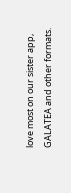love most on our sister app, GALATEA and other formats.